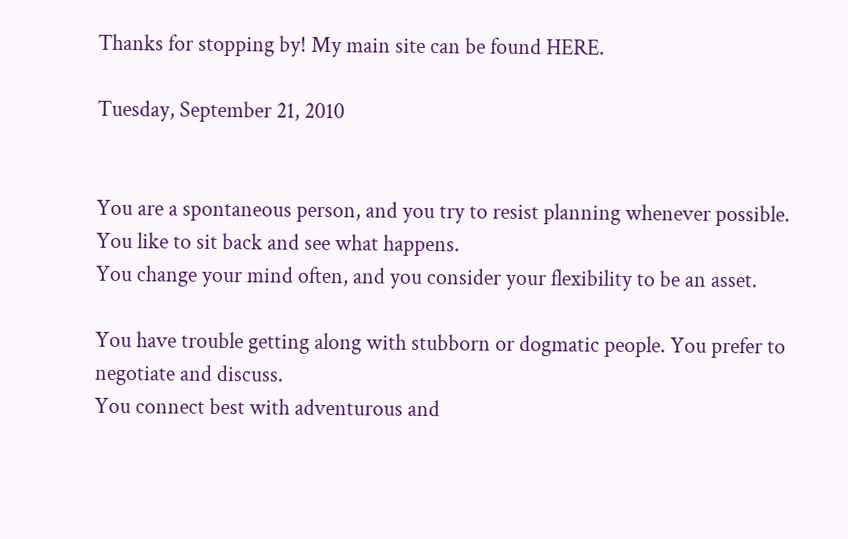Thanks for stopping by! My main site can be found HERE.

Tuesday, September 21, 2010


You are a spontaneous person, and you try to resist planning whenever possible. You like to sit back and see what happens.
You change your mind often, and you consider your flexibility to be an asset.

You have trouble getting along with stubborn or dogmatic people. You prefer to negotiate and discuss.
You connect best with adventurous and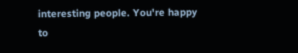interesting people. You're happy to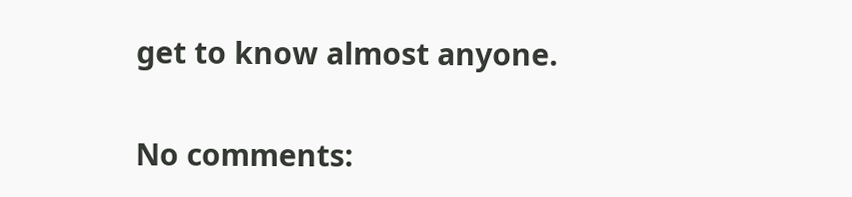get to know almost anyone.

No comments: